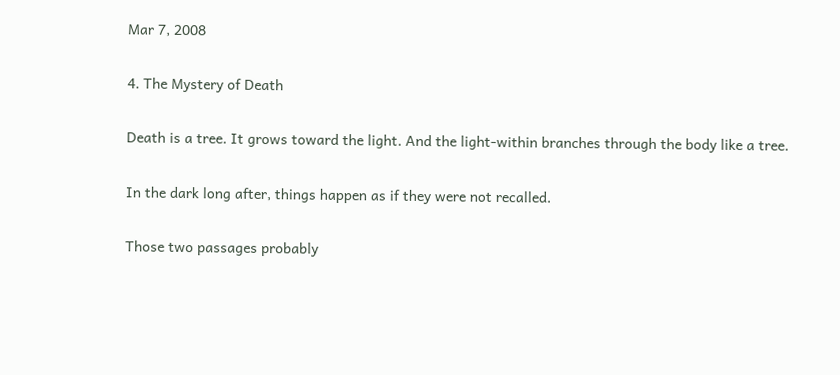Mar 7, 2008

4. The Mystery of Death

Death is a tree. It grows toward the light. And the light-within branches through the body like a tree.

In the dark long after, things happen as if they were not recalled.

Those two passages probably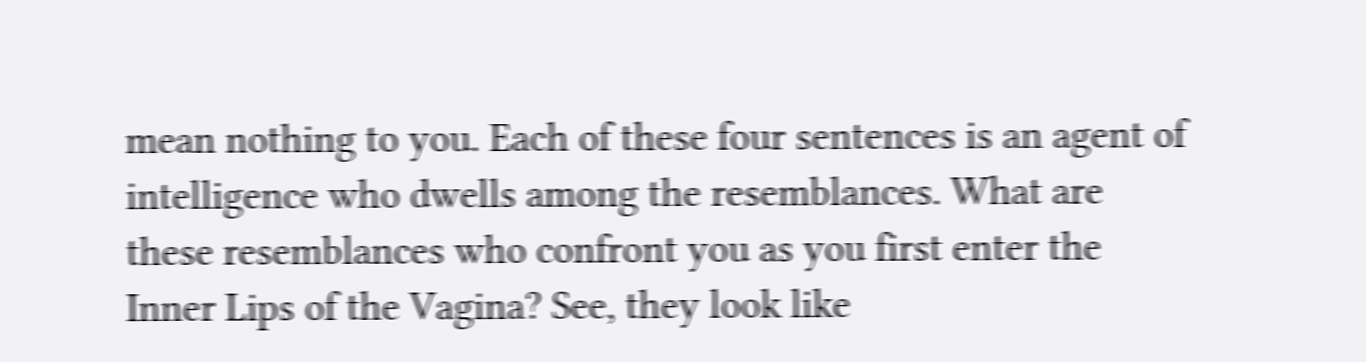mean nothing to you. Each of these four sentences is an agent of intelligence who dwells among the resemblances. What are these resemblances who confront you as you first enter the Inner Lips of the Vagina? See, they look like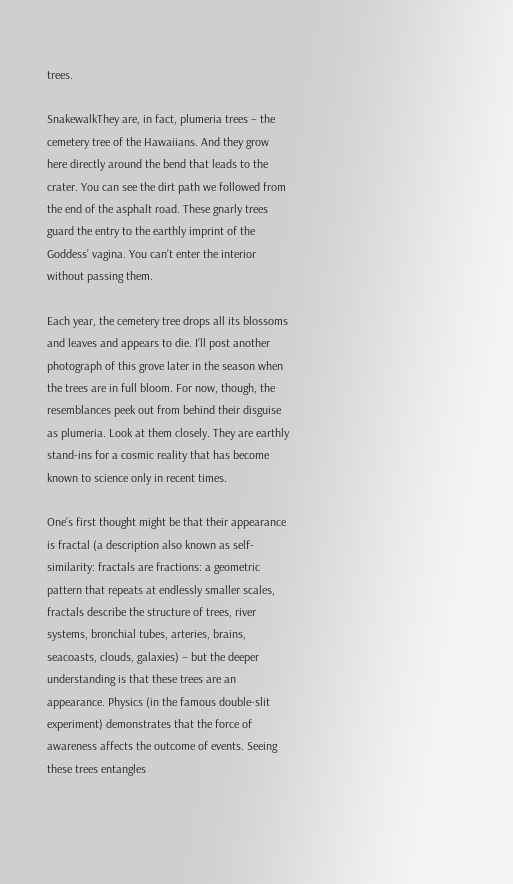trees.

SnakewalkThey are, in fact, plumeria trees – the cemetery tree of the Hawaiians. And they grow here directly around the bend that leads to the crater. You can see the dirt path we followed from the end of the asphalt road. These gnarly trees guard the entry to the earthly imprint of the Goddess’ vagina. You can’t enter the interior without passing them.

Each year, the cemetery tree drops all its blossoms and leaves and appears to die. I’ll post another photograph of this grove later in the season when the trees are in full bloom. For now, though, the resemblances peek out from behind their disguise as plumeria. Look at them closely. They are earthly stand-ins for a cosmic reality that has become known to science only in recent times.

One’s first thought might be that their appearance is fractal (a description also known as self-similarity: fractals are fractions: a geometric pattern that repeats at endlessly smaller scales, fractals describe the structure of trees, river systems, bronchial tubes, arteries, brains, seacoasts, clouds, galaxies) – but the deeper understanding is that these trees are an appearance. Physics (in the famous double-slit experiment) demonstrates that the force of awareness affects the outcome of events. Seeing these trees entangles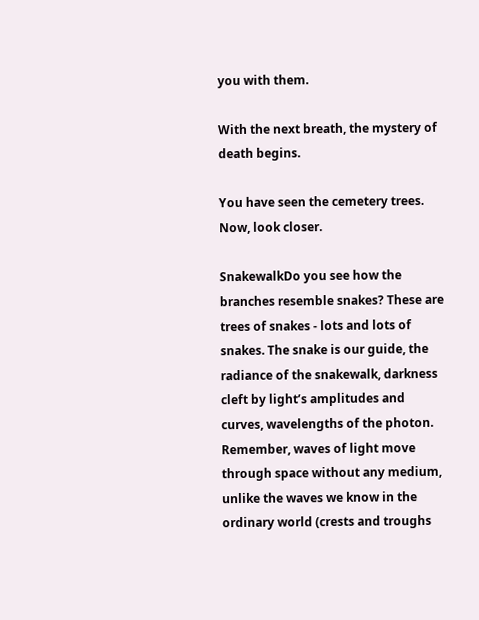you with them.

With the next breath, the mystery of death begins.

You have seen the cemetery trees. Now, look closer.

SnakewalkDo you see how the branches resemble snakes? These are trees of snakes - lots and lots of snakes. The snake is our guide, the radiance of the snakewalk, darkness cleft by light’s amplitudes and curves, wavelengths of the photon. Remember, waves of light move through space without any medium, unlike the waves we know in the ordinary world (crests and troughs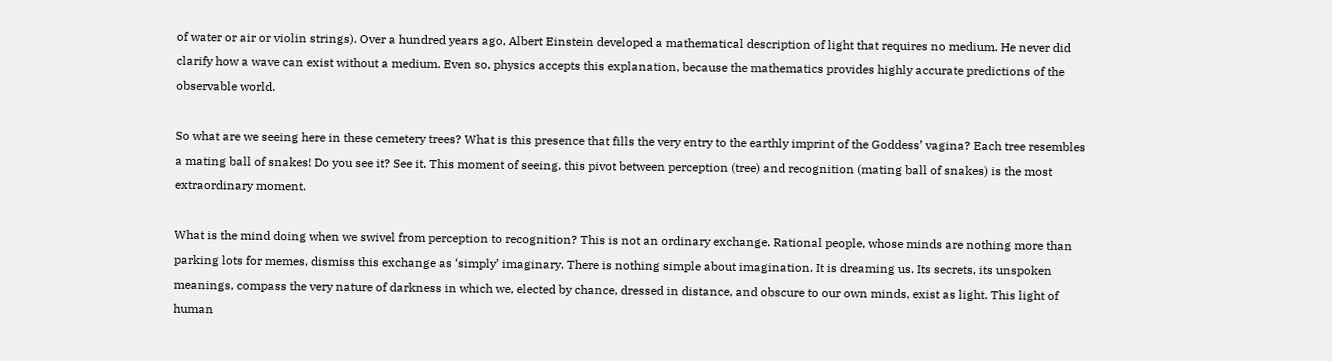of water or air or violin strings). Over a hundred years ago, Albert Einstein developed a mathematical description of light that requires no medium. He never did clarify how a wave can exist without a medium. Even so, physics accepts this explanation, because the mathematics provides highly accurate predictions of the observable world.

So what are we seeing here in these cemetery trees? What is this presence that fills the very entry to the earthly imprint of the Goddess’ vagina? Each tree resembles a mating ball of snakes! Do you see it? See it. This moment of seeing, this pivot between perception (tree) and recognition (mating ball of snakes) is the most extraordinary moment.

What is the mind doing when we swivel from perception to recognition? This is not an ordinary exchange. Rational people, whose minds are nothing more than parking lots for memes, dismiss this exchange as ‘simply’ imaginary. There is nothing simple about imagination. It is dreaming us. Its secrets, its unspoken meanings, compass the very nature of darkness in which we, elected by chance, dressed in distance, and obscure to our own minds, exist as light. This light of human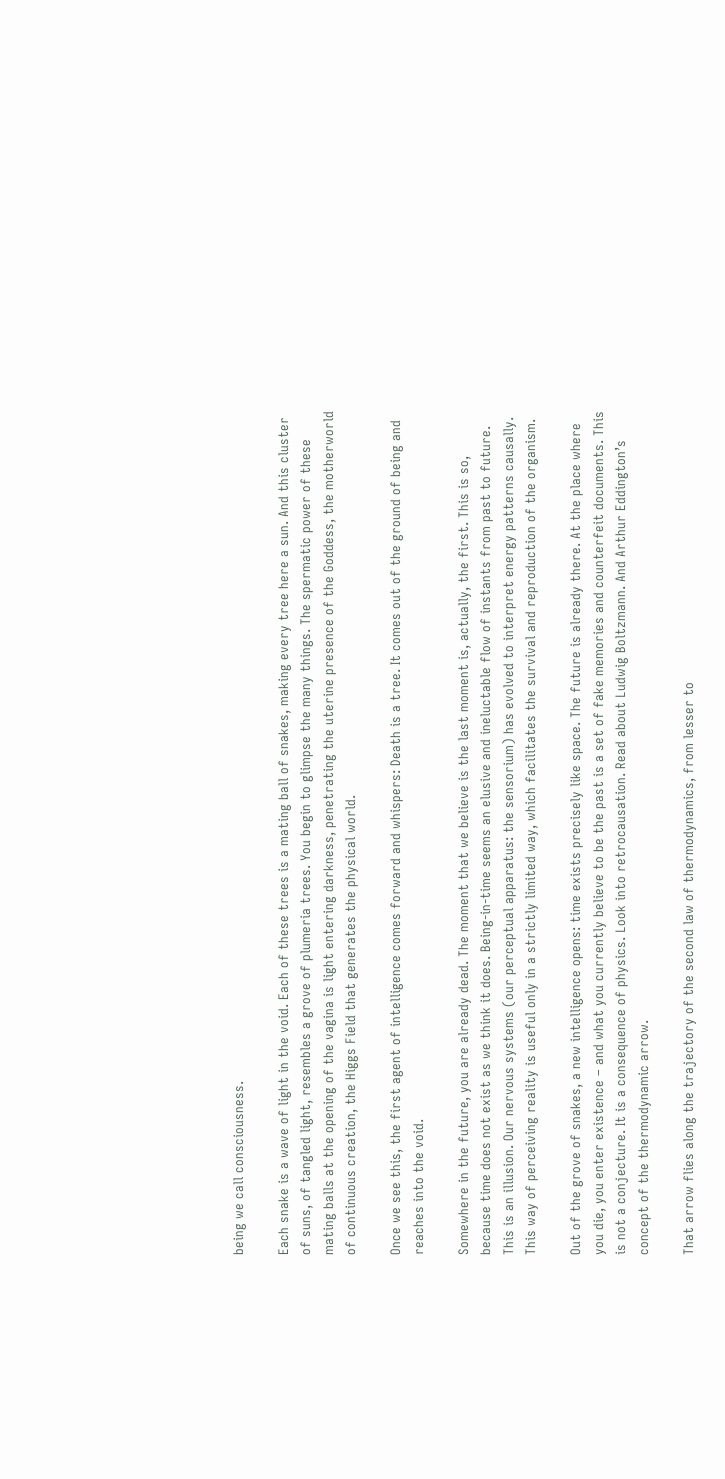being we call consciousness.

Each snake is a wave of light in the void. Each of these trees is a mating ball of snakes, making every tree here a sun. And this cluster of suns, of tangled light, resembles a grove of plumeria trees. You begin to glimpse the many things. The spermatic power of these mating balls at the opening of the vagina is light entering darkness, penetrating the uterine presence of the Goddess, the motherworld of continuous creation, the Higgs Field that generates the physical world.

Once we see this, the first agent of intelligence comes forward and whispers: Death is a tree. It comes out of the ground of being and reaches into the void.

Somewhere in the future, you are already dead. The moment that we believe is the last moment is, actually, the first. This is so, because time does not exist as we think it does. Being-in-time seems an elusive and ineluctable flow of instants from past to future. This is an illusion. Our nervous systems (our perceptual apparatus: the sensorium) has evolved to interpret energy patterns causally. This way of perceiving reality is useful only in a strictly limited way, which facilitates the survival and reproduction of the organism.

Out of the grove of snakes, a new intelligence opens: time exists precisely like space. The future is already there. At the place where you die, you enter existence – and what you currently believe to be the past is a set of fake memories and counterfeit documents. This is not a conjecture. It is a consequence of physics. Look into retrocausation. Read about Ludwig Boltzmann. And Arthur Eddington’s concept of the thermodynamic arrow.

That arrow flies along the trajectory of the second law of thermodynamics, from lesser to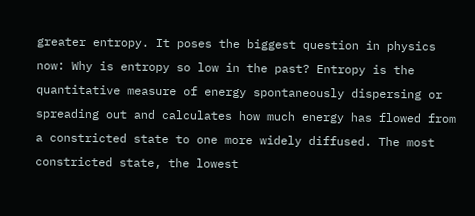greater entropy. It poses the biggest question in physics now: Why is entropy so low in the past? Entropy is the quantitative measure of energy spontaneously dispersing or spreading out and calculates how much energy has flowed from a constricted state to one more widely diffused. The most constricted state, the lowest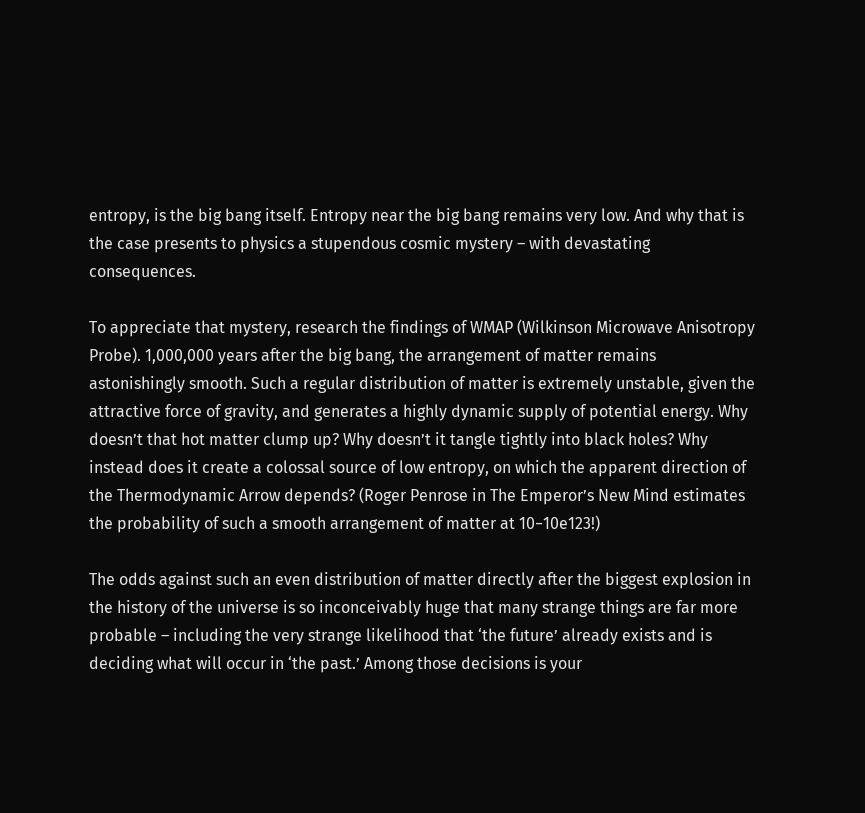entropy, is the big bang itself. Entropy near the big bang remains very low. And why that is the case presents to physics a stupendous cosmic mystery – with devastating consequences.

To appreciate that mystery, research the findings of WMAP (Wilkinson Microwave Anisotropy Probe). 1,000,000 years after the big bang, the arrangement of matter remains astonishingly smooth. Such a regular distribution of matter is extremely unstable, given the attractive force of gravity, and generates a highly dynamic supply of potential energy. Why doesn’t that hot matter clump up? Why doesn’t it tangle tightly into black holes? Why instead does it create a colossal source of low entropy, on which the apparent direction of the Thermodynamic Arrow depends? (Roger Penrose in The Emperor’s New Mind estimates the probability of such a smooth arrangement of matter at 10−10e123!)

The odds against such an even distribution of matter directly after the biggest explosion in the history of the universe is so inconceivably huge that many strange things are far more probable – including the very strange likelihood that ‘the future’ already exists and is deciding what will occur in ‘the past.’ Among those decisions is your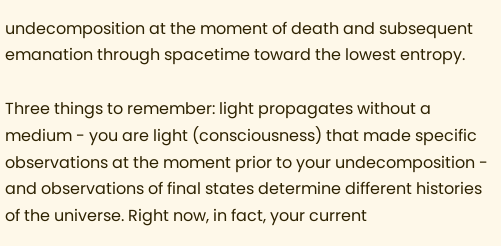undecomposition at the moment of death and subsequent emanation through spacetime toward the lowest entropy.

Three things to remember: light propagates without a medium - you are light (consciousness) that made specific observations at the moment prior to your undecomposition - and observations of final states determine different histories of the universe. Right now, in fact, your current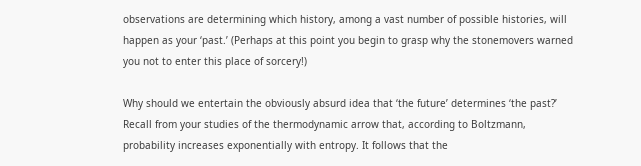observations are determining which history, among a vast number of possible histories, will happen as your ‘past.’ (Perhaps at this point you begin to grasp why the stonemovers warned you not to enter this place of sorcery!)

Why should we entertain the obviously absurd idea that ‘the future’ determines ‘the past?’ Recall from your studies of the thermodynamic arrow that, according to Boltzmann, probability increases exponentially with entropy. It follows that the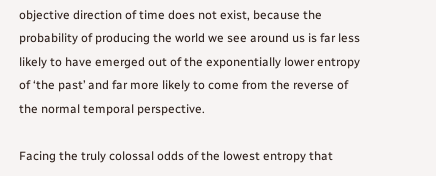objective direction of time does not exist, because the probability of producing the world we see around us is far less likely to have emerged out of the exponentially lower entropy of ‘the past’ and far more likely to come from the reverse of the normal temporal perspective.

Facing the truly colossal odds of the lowest entropy that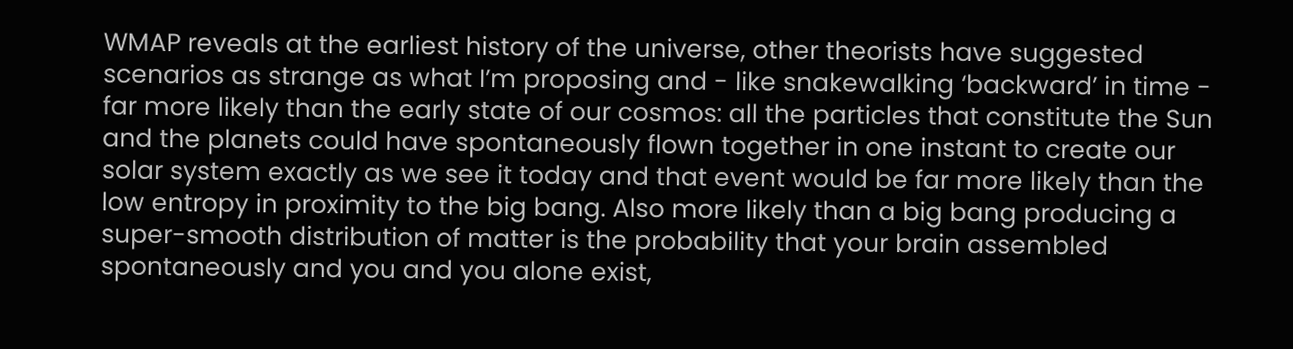WMAP reveals at the earliest history of the universe, other theorists have suggested scenarios as strange as what I’m proposing and - like snakewalking ‘backward’ in time - far more likely than the early state of our cosmos: all the particles that constitute the Sun and the planets could have spontaneously flown together in one instant to create our solar system exactly as we see it today and that event would be far more likely than the low entropy in proximity to the big bang. Also more likely than a big bang producing a super-smooth distribution of matter is the probability that your brain assembled spontaneously and you and you alone exist,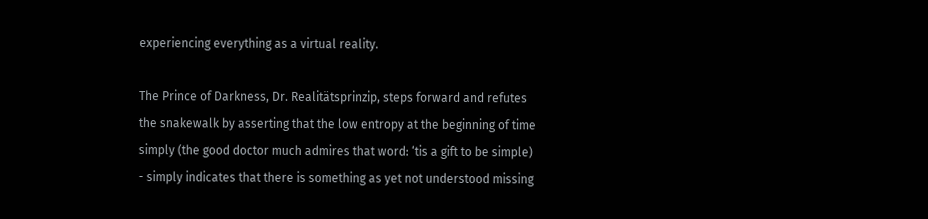experiencing everything as a virtual reality.

The Prince of Darkness, Dr. Realitätsprinzip, steps forward and refutes the snakewalk by asserting that the low entropy at the beginning of time simply (the good doctor much admires that word: ‘tis a gift to be simple) - simply indicates that there is something as yet not understood missing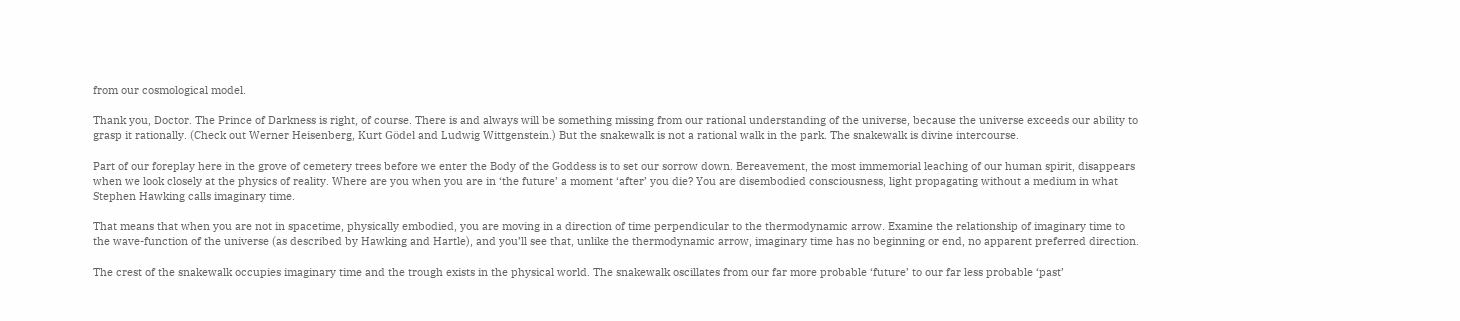from our cosmological model.

Thank you, Doctor. The Prince of Darkness is right, of course. There is and always will be something missing from our rational understanding of the universe, because the universe exceeds our ability to grasp it rationally. (Check out Werner Heisenberg, Kurt Gödel and Ludwig Wittgenstein.) But the snakewalk is not a rational walk in the park. The snakewalk is divine intercourse.

Part of our foreplay here in the grove of cemetery trees before we enter the Body of the Goddess is to set our sorrow down. Bereavement, the most immemorial leaching of our human spirit, disappears when we look closely at the physics of reality. Where are you when you are in ‘the future’ a moment ‘after’ you die? You are disembodied consciousness, light propagating without a medium in what Stephen Hawking calls imaginary time.

That means that when you are not in spacetime, physically embodied, you are moving in a direction of time perpendicular to the thermodynamic arrow. Examine the relationship of imaginary time to the wave-function of the universe (as described by Hawking and Hartle), and you’ll see that, unlike the thermodynamic arrow, imaginary time has no beginning or end, no apparent preferred direction.

The crest of the snakewalk occupies imaginary time and the trough exists in the physical world. The snakewalk oscillates from our far more probable ‘future’ to our far less probable ‘past’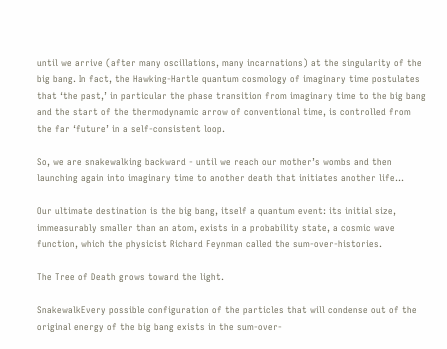until we arrive (after many oscillations, many incarnations) at the singularity of the big bang. In fact, the Hawking-Hartle quantum cosmology of imaginary time postulates that ‘the past,’ in particular the phase transition from imaginary time to the big bang and the start of the thermodynamic arrow of conventional time, is controlled from the far ‘future’ in a self-consistent loop.

So, we are snakewalking backward - until we reach our mother’s wombs and then launching again into imaginary time to another death that initiates another life…

Our ultimate destination is the big bang, itself a quantum event: its initial size, immeasurably smaller than an atom, exists in a probability state, a cosmic wave function, which the physicist Richard Feynman called the sum-over-histories.

The Tree of Death grows toward the light.

SnakewalkEvery possible configuration of the particles that will condense out of the original energy of the big bang exists in the sum-over-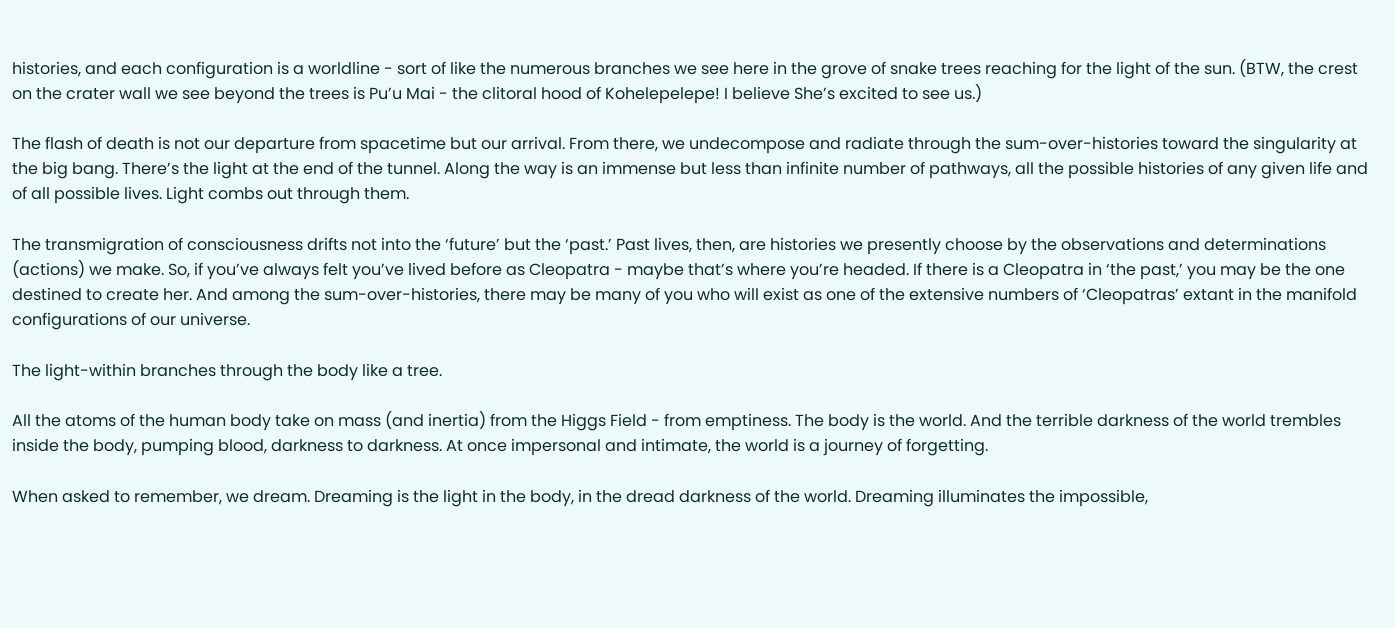histories, and each configuration is a worldline - sort of like the numerous branches we see here in the grove of snake trees reaching for the light of the sun. (BTW, the crest on the crater wall we see beyond the trees is Pu’u Mai - the clitoral hood of Kohelepelepe! I believe She’s excited to see us.)

The flash of death is not our departure from spacetime but our arrival. From there, we undecompose and radiate through the sum-over-histories toward the singularity at the big bang. There’s the light at the end of the tunnel. Along the way is an immense but less than infinite number of pathways, all the possible histories of any given life and of all possible lives. Light combs out through them.

The transmigration of consciousness drifts not into the ‘future’ but the ‘past.’ Past lives, then, are histories we presently choose by the observations and determinations (actions) we make. So, if you’ve always felt you’ve lived before as Cleopatra - maybe that’s where you’re headed. If there is a Cleopatra in ‘the past,’ you may be the one destined to create her. And among the sum-over-histories, there may be many of you who will exist as one of the extensive numbers of ‘Cleopatras’ extant in the manifold configurations of our universe.

The light-within branches through the body like a tree.

All the atoms of the human body take on mass (and inertia) from the Higgs Field - from emptiness. The body is the world. And the terrible darkness of the world trembles inside the body, pumping blood, darkness to darkness. At once impersonal and intimate, the world is a journey of forgetting.

When asked to remember, we dream. Dreaming is the light in the body, in the dread darkness of the world. Dreaming illuminates the impossible,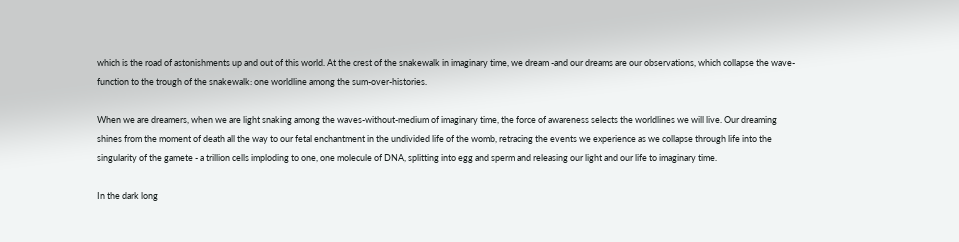which is the road of astonishments up and out of this world. At the crest of the snakewalk in imaginary time, we dream -and our dreams are our observations, which collapse the wave-function to the trough of the snakewalk: one worldline among the sum-over-histories.

When we are dreamers, when we are light snaking among the waves-without-medium of imaginary time, the force of awareness selects the worldlines we will live. Our dreaming shines from the moment of death all the way to our fetal enchantment in the undivided life of the womb, retracing the events we experience as we collapse through life into the singularity of the gamete - a trillion cells imploding to one, one molecule of DNA, splitting into egg and sperm and releasing our light and our life to imaginary time.

In the dark long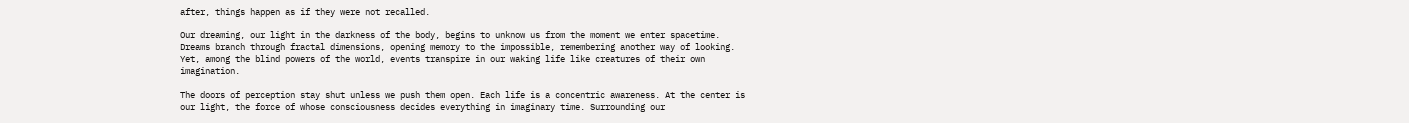after, things happen as if they were not recalled.

Our dreaming, our light in the darkness of the body, begins to unknow us from the moment we enter spacetime. Dreams branch through fractal dimensions, opening memory to the impossible, remembering another way of looking. Yet, among the blind powers of the world, events transpire in our waking life like creatures of their own imagination.

The doors of perception stay shut unless we push them open. Each life is a concentric awareness. At the center is our light, the force of whose consciousness decides everything in imaginary time. Surrounding our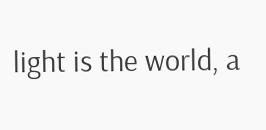light is the world, a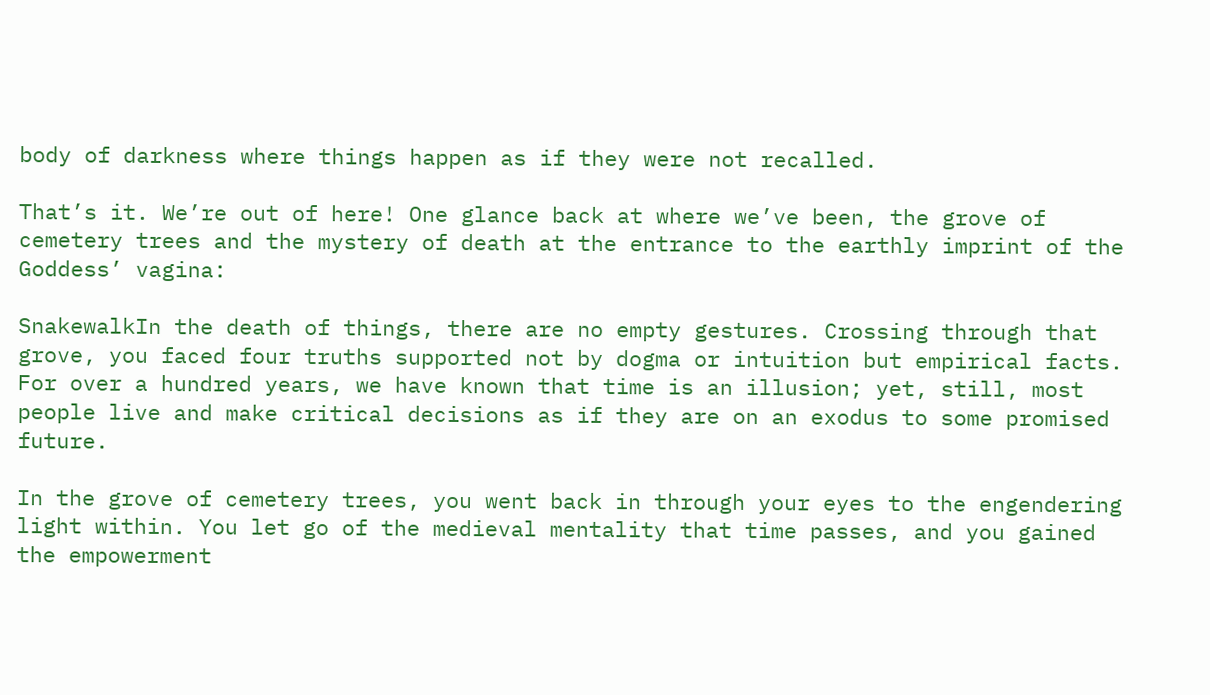body of darkness where things happen as if they were not recalled.

That’s it. We’re out of here! One glance back at where we’ve been, the grove of cemetery trees and the mystery of death at the entrance to the earthly imprint of the Goddess’ vagina:

SnakewalkIn the death of things, there are no empty gestures. Crossing through that grove, you faced four truths supported not by dogma or intuition but empirical facts. For over a hundred years, we have known that time is an illusion; yet, still, most people live and make critical decisions as if they are on an exodus to some promised future.

In the grove of cemetery trees, you went back in through your eyes to the engendering light within. You let go of the medieval mentality that time passes, and you gained the empowerment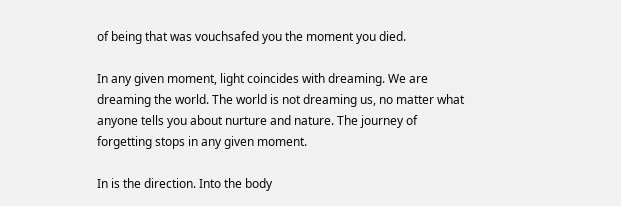of being that was vouchsafed you the moment you died.

In any given moment, light coincides with dreaming. We are dreaming the world. The world is not dreaming us, no matter what anyone tells you about nurture and nature. The journey of forgetting stops in any given moment.

In is the direction. Into the body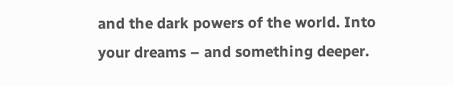and the dark powers of the world. Into your dreams – and something deeper.